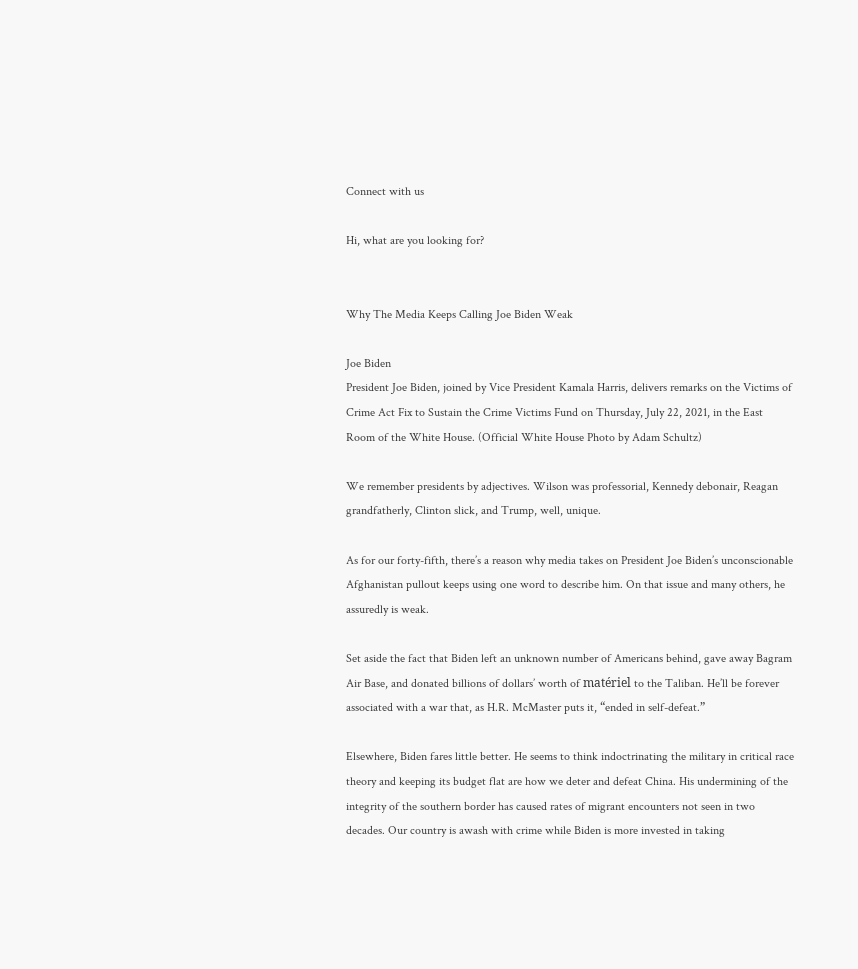Connect with us

Hi, what are you looking for?


Why The Media Keeps Calling Joe Biden Weak

Joe Biden
President Joe Biden, joined by Vice President Kamala Harris, delivers remarks on the Victims of Crime Act Fix to Sustain the Crime Victims Fund on Thursday, July 22, 2021, in the East Room of the White House. (Official White House Photo by Adam Schultz)

We remember presidents by adjectives. Wilson was professorial, Kennedy debonair, Reagan grandfatherly, Clinton slick, and Trump, well, unique.

As for our forty-fifth, there’s a reason why media takes on President Joe Biden’s unconscionable Afghanistan pullout keeps using one word to describe him. On that issue and many others, he assuredly is weak.

Set aside the fact that Biden left an unknown number of Americans behind, gave away Bagram Air Base, and donated billions of dollars’ worth of matériel to the Taliban. He’ll be forever associated with a war that, as H.R. McMaster puts it, “ended in self-defeat.”

Elsewhere, Biden fares little better. He seems to think indoctrinating the military in critical race theory and keeping its budget flat are how we deter and defeat China. His undermining of the integrity of the southern border has caused rates of migrant encounters not seen in two decades. Our country is awash with crime while Biden is more invested in taking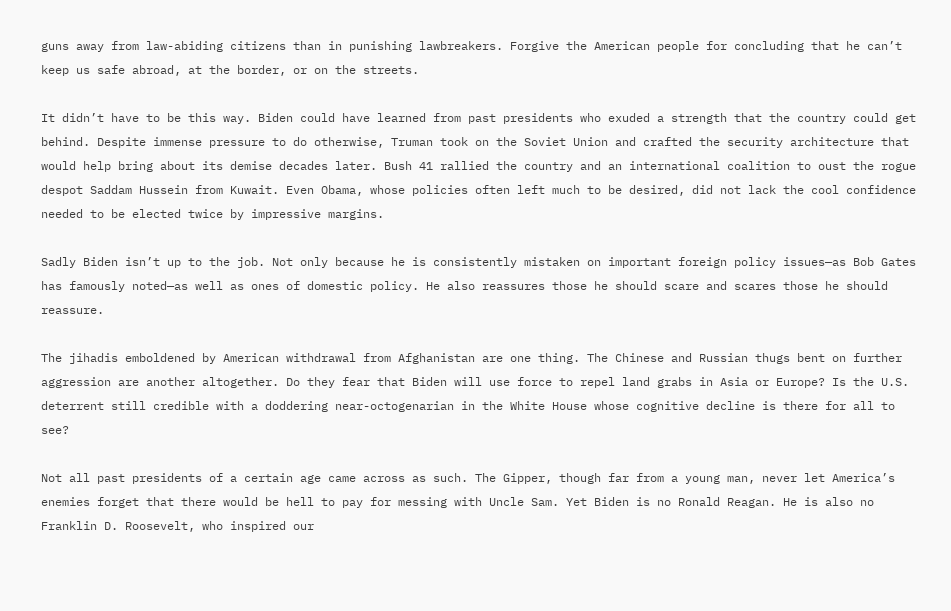guns away from law-abiding citizens than in punishing lawbreakers. Forgive the American people for concluding that he can’t keep us safe abroad, at the border, or on the streets.

It didn’t have to be this way. Biden could have learned from past presidents who exuded a strength that the country could get behind. Despite immense pressure to do otherwise, Truman took on the Soviet Union and crafted the security architecture that would help bring about its demise decades later. Bush 41 rallied the country and an international coalition to oust the rogue despot Saddam Hussein from Kuwait. Even Obama, whose policies often left much to be desired, did not lack the cool confidence needed to be elected twice by impressive margins.

Sadly Biden isn’t up to the job. Not only because he is consistently mistaken on important foreign policy issues—as Bob Gates has famously noted—as well as ones of domestic policy. He also reassures those he should scare and scares those he should reassure.

The jihadis emboldened by American withdrawal from Afghanistan are one thing. The Chinese and Russian thugs bent on further aggression are another altogether. Do they fear that Biden will use force to repel land grabs in Asia or Europe? Is the U.S. deterrent still credible with a doddering near-octogenarian in the White House whose cognitive decline is there for all to see?

Not all past presidents of a certain age came across as such. The Gipper, though far from a young man, never let America’s enemies forget that there would be hell to pay for messing with Uncle Sam. Yet Biden is no Ronald Reagan. He is also no Franklin D. Roosevelt, who inspired our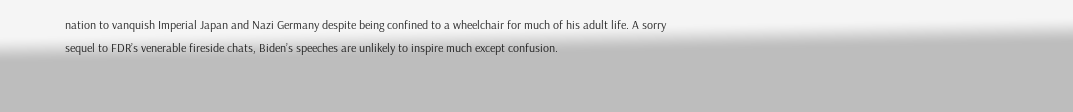nation to vanquish Imperial Japan and Nazi Germany despite being confined to a wheelchair for much of his adult life. A sorry sequel to FDR’s venerable fireside chats, Biden’s speeches are unlikely to inspire much except confusion.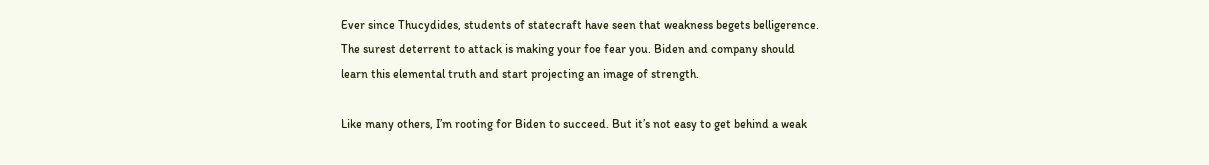Ever since Thucydides, students of statecraft have seen that weakness begets belligerence. The surest deterrent to attack is making your foe fear you. Biden and company should learn this elemental truth and start projecting an image of strength.

Like many others, I’m rooting for Biden to succeed. But it’s not easy to get behind a weak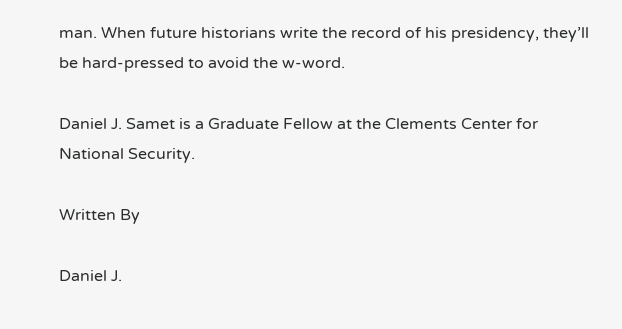man. When future historians write the record of his presidency, they’ll be hard-pressed to avoid the w-word.

Daniel J. Samet is a Graduate Fellow at the Clements Center for National Security.

Written By

Daniel J.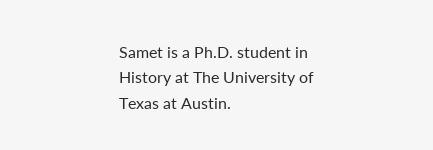Samet is a Ph.D. student in History at The University of Texas at Austin.